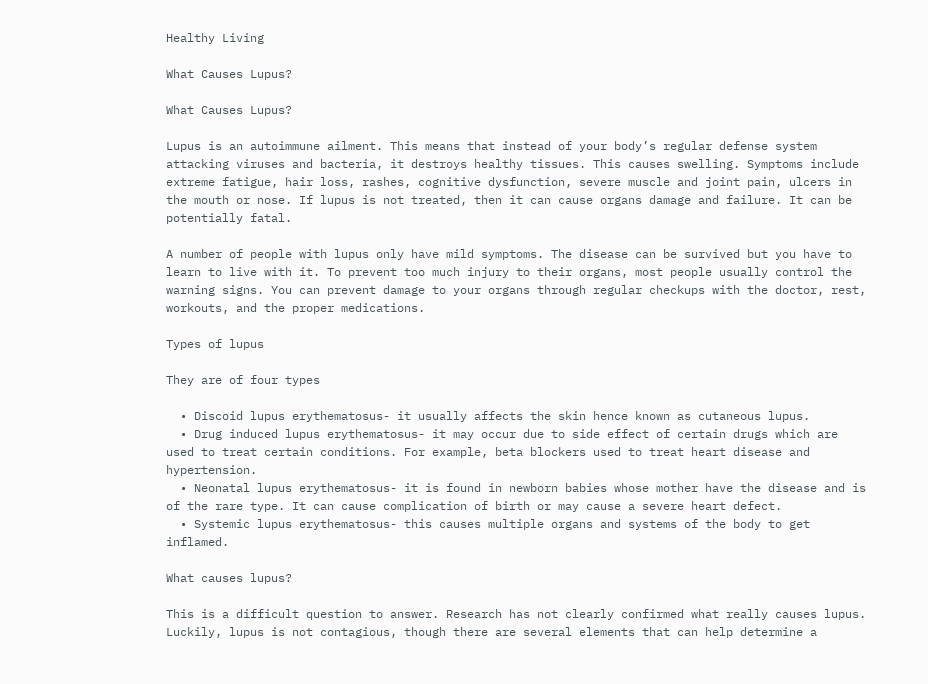Healthy Living

What Causes Lupus?

What Causes Lupus?

Lupus is an autoimmune ailment. This means that instead of your body’s regular defense system attacking viruses and bacteria, it destroys healthy tissues. This causes swelling. Symptoms include extreme fatigue, hair loss, rashes, cognitive dysfunction, severe muscle and joint pain, ulcers in the mouth or nose. If lupus is not treated, then it can cause organs damage and failure. It can be potentially fatal.

A number of people with lupus only have mild symptoms. The disease can be survived but you have to learn to live with it. To prevent too much injury to their organs, most people usually control the warning signs. You can prevent damage to your organs through regular checkups with the doctor, rest, workouts, and the proper medications.

Types of lupus

They are of four types

  • Discoid lupus erythematosus- it usually affects the skin hence known as cutaneous lupus.
  • Drug induced lupus erythematosus- it may occur due to side effect of certain drugs which are used to treat certain conditions. For example, beta blockers used to treat heart disease and hypertension.
  • Neonatal lupus erythematosus- it is found in newborn babies whose mother have the disease and is of the rare type. It can cause complication of birth or may cause a severe heart defect.
  • Systemic lupus erythematosus- this causes multiple organs and systems of the body to get inflamed.

What causes lupus?

This is a difficult question to answer. Research has not clearly confirmed what really causes lupus. Luckily, lupus is not contagious, though there are several elements that can help determine a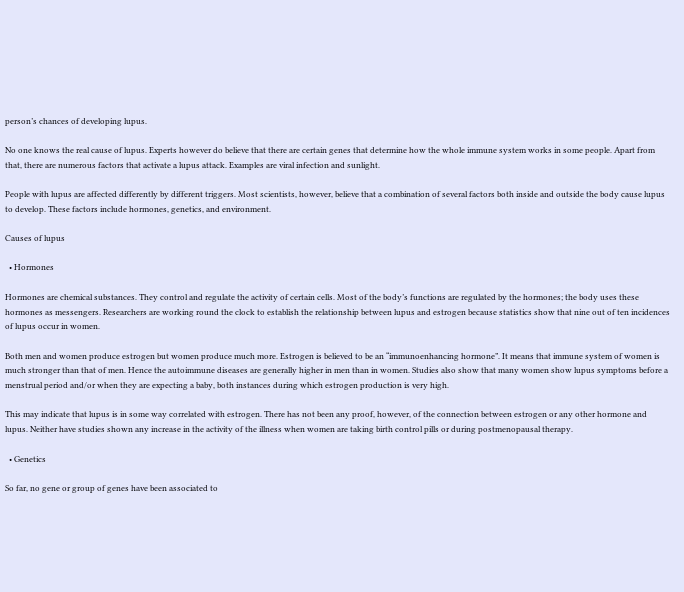person’s chances of developing lupus.

No one knows the real cause of lupus. Experts however do believe that there are certain genes that determine how the whole immune system works in some people. Apart from that, there are numerous factors that activate a lupus attack. Examples are viral infection and sunlight.

People with lupus are affected differently by different triggers. Most scientists, however, believe that a combination of several factors both inside and outside the body cause lupus to develop. These factors include hormones, genetics, and environment.

Causes of lupus

  • Hormones

Hormones are chemical substances. They control and regulate the activity of certain cells. Most of the body’s functions are regulated by the hormones; the body uses these hormones as messengers. Researchers are working round the clock to establish the relationship between lupus and estrogen because statistics show that nine out of ten incidences of lupus occur in women.

Both men and women produce estrogen but women produce much more. Estrogen is believed to be an “immunoenhancing hormone”. It means that immune system of women is much stronger than that of men. Hence the autoimmune diseases are generally higher in men than in women. Studies also show that many women show lupus symptoms before a menstrual period and/or when they are expecting a baby, both instances during which estrogen production is very high.

This may indicate that lupus is in some way correlated with estrogen. There has not been any proof, however, of the connection between estrogen or any other hormone and lupus. Neither have studies shown any increase in the activity of the illness when women are taking birth control pills or during postmenopausal therapy.

  • Genetics

So far, no gene or group of genes have been associated to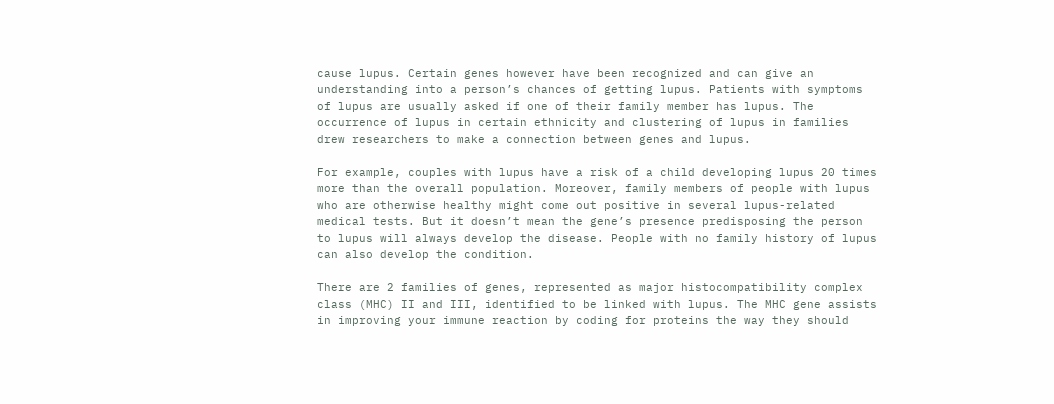cause lupus. Certain genes however have been recognized and can give an understanding into a person’s chances of getting lupus. Patients with symptoms of lupus are usually asked if one of their family member has lupus. The occurrence of lupus in certain ethnicity and clustering of lupus in families drew researchers to make a connection between genes and lupus.

For example, couples with lupus have a risk of a child developing lupus 20 times more than the overall population. Moreover, family members of people with lupus who are otherwise healthy might come out positive in several lupus-related medical tests. But it doesn’t mean the gene’s presence predisposing the person to lupus will always develop the disease. People with no family history of lupus can also develop the condition.

There are 2 families of genes, represented as major histocompatibility complex class (MHC) II and III, identified to be linked with lupus. The MHC gene assists in improving your immune reaction by coding for proteins the way they should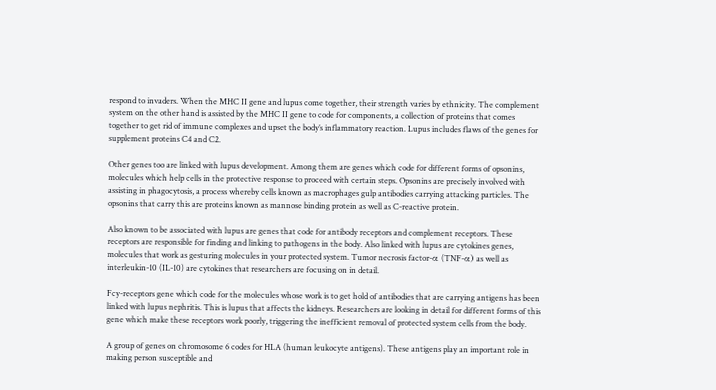respond to invaders. When the MHC II gene and lupus come together, their strength varies by ethnicity. The complement system on the other hand is assisted by the MHC II gene to code for components, a collection of proteins that comes together to get rid of immune complexes and upset the body’s inflammatory reaction. Lupus includes flaws of the genes for supplement proteins C4 and C2.

Other genes too are linked with lupus development. Among them are genes which code for different forms of opsonins, molecules which help cells in the protective response to proceed with certain steps. Opsonins are precisely involved with assisting in phagocytosis, a process whereby cells known as macrophages gulp antibodies carrying attacking particles. The opsonins that carry this are proteins known as mannose binding protein as well as C-reactive protein.

Also known to be associated with lupus are genes that code for antibody receptors and complement receptors. These receptors are responsible for finding and linking to pathogens in the body. Also linked with lupus are cytokines genes, molecules that work as gesturing molecules in your protected system. Tumor necrosis factor-α (TNF-α) as well as interleukin-10 (IL-10) are cytokines that researchers are focusing on in detail.

Fcy-receptors gene which code for the molecules whose work is to get hold of antibodies that are carrying antigens has been linked with lupus nephritis. This is lupus that affects the kidneys. Researchers are looking in detail for different forms of this gene which make these receptors work poorly, triggering the inefficient removal of protected system cells from the body.

A group of genes on chromosome 6 codes for HLA (human leukocyte antigens). These antigens play an important role in making person susceptible and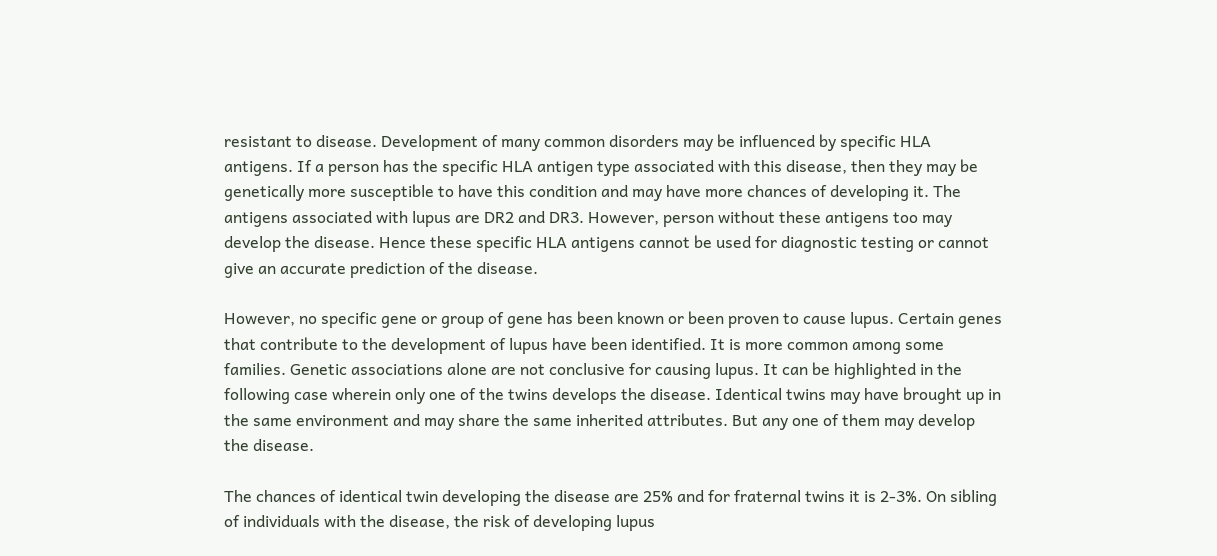resistant to disease. Development of many common disorders may be influenced by specific HLA antigens. If a person has the specific HLA antigen type associated with this disease, then they may be genetically more susceptible to have this condition and may have more chances of developing it. The antigens associated with lupus are DR2 and DR3. However, person without these antigens too may develop the disease. Hence these specific HLA antigens cannot be used for diagnostic testing or cannot give an accurate prediction of the disease.

However, no specific gene or group of gene has been known or been proven to cause lupus. Certain genes that contribute to the development of lupus have been identified. It is more common among some families. Genetic associations alone are not conclusive for causing lupus. It can be highlighted in the following case wherein only one of the twins develops the disease. Identical twins may have brought up in the same environment and may share the same inherited attributes. But any one of them may develop the disease.

The chances of identical twin developing the disease are 25% and for fraternal twins it is 2-3%. On sibling of individuals with the disease, the risk of developing lupus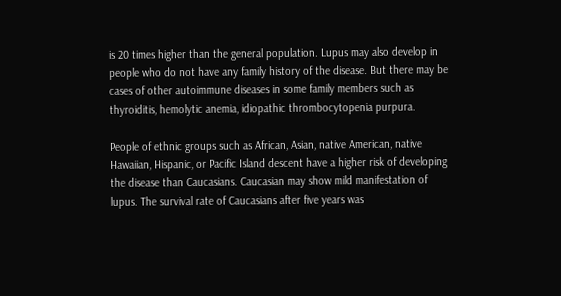is 20 times higher than the general population. Lupus may also develop in people who do not have any family history of the disease. But there may be cases of other autoimmune diseases in some family members such as thyroiditis, hemolytic anemia, idiopathic thrombocytopenia purpura.

People of ethnic groups such as African, Asian, native American, native Hawaiian, Hispanic, or Pacific Island descent have a higher risk of developing the disease than Caucasians. Caucasian may show mild manifestation of lupus. The survival rate of Caucasians after five years was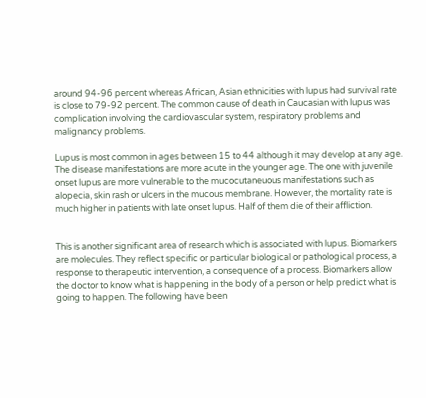around 94-96 percent whereas African, Asian ethnicities with lupus had survival rate is close to 79-92 percent. The common cause of death in Caucasian with lupus was complication involving the cardiovascular system, respiratory problems and malignancy problems.

Lupus is most common in ages between 15 to 44 although it may develop at any age. The disease manifestations are more acute in the younger age. The one with juvenile onset lupus are more vulnerable to the mucocutaneuous manifestations such as alopecia, skin rash or ulcers in the mucous membrane. However, the mortality rate is much higher in patients with late onset lupus. Half of them die of their affliction.


This is another significant area of research which is associated with lupus. Biomarkers are molecules. They reflect specific or particular biological or pathological process, a response to therapeutic intervention, a consequence of a process. Biomarkers allow the doctor to know what is happening in the body of a person or help predict what is going to happen. The following have been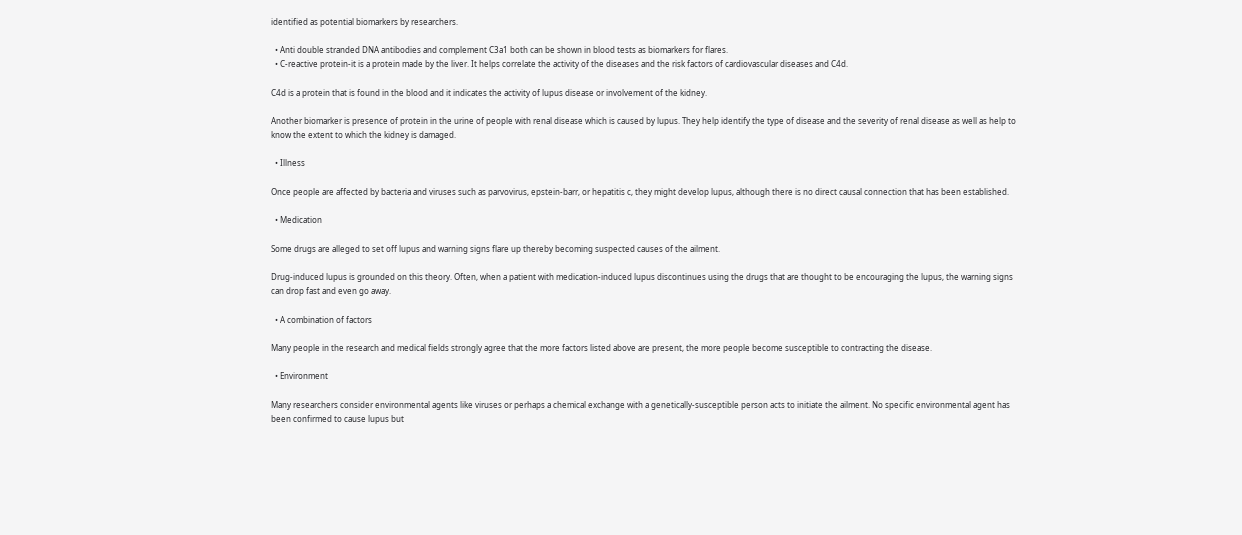identified as potential biomarkers by researchers.

  • Anti double stranded DNA antibodies and complement C3a1 both can be shown in blood tests as biomarkers for flares.
  • C-reactive protein-it is a protein made by the liver. It helps correlate the activity of the diseases and the risk factors of cardiovascular diseases and C4d.

C4d is a protein that is found in the blood and it indicates the activity of lupus disease or involvement of the kidney.

Another biomarker is presence of protein in the urine of people with renal disease which is caused by lupus. They help identify the type of disease and the severity of renal disease as well as help to know the extent to which the kidney is damaged.

  • Illness

Once people are affected by bacteria and viruses such as parvovirus, epstein-barr, or hepatitis c, they might develop lupus, although there is no direct causal connection that has been established.

  • Medication

Some drugs are alleged to set off lupus and warning signs flare up thereby becoming suspected causes of the ailment.

Drug-induced lupus is grounded on this theory. Often, when a patient with medication-induced lupus discontinues using the drugs that are thought to be encouraging the lupus, the warning signs can drop fast and even go away.

  • A combination of factors

Many people in the research and medical fields strongly agree that the more factors listed above are present, the more people become susceptible to contracting the disease.

  • Environment

Many researchers consider environmental agents like viruses or perhaps a chemical exchange with a genetically-susceptible person acts to initiate the ailment. No specific environmental agent has been confirmed to cause lupus but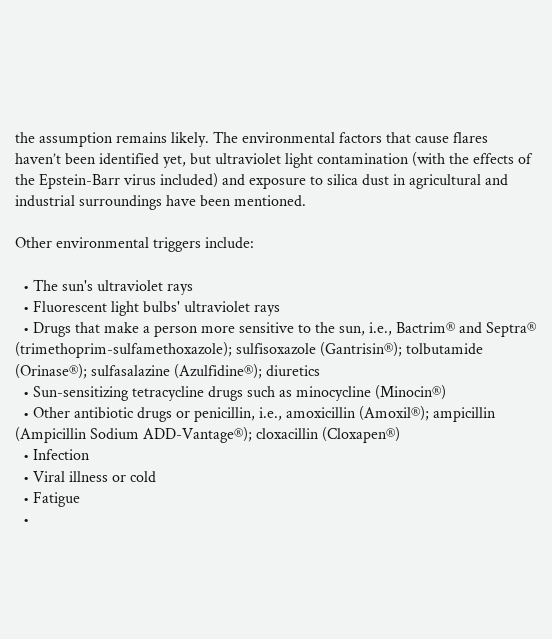the assumption remains likely. The environmental factors that cause flares haven’t been identified yet, but ultraviolet light contamination (with the effects of the Epstein-Barr virus included) and exposure to silica dust in agricultural and industrial surroundings have been mentioned.

Other environmental triggers include:

  • The sun's ultraviolet rays
  • Fluorescent light bulbs' ultraviolet rays
  • Drugs that make a person more sensitive to the sun, i.e., Bactrim® and Septra® (trimethoprim-sulfamethoxazole); sulfisoxazole (Gantrisin®); tolbutamide (Orinase®); sulfasalazine (Azulfidine®); diuretics
  • Sun-sensitizing tetracycline drugs such as minocycline (Minocin®)
  • Other antibiotic drugs or penicillin, i.e., amoxicillin (Amoxil®); ampicillin (Ampicillin Sodium ADD-Vantage®); cloxacillin (Cloxapen®)
  • Infection
  • Viral illness or cold
  • Fatigue
  •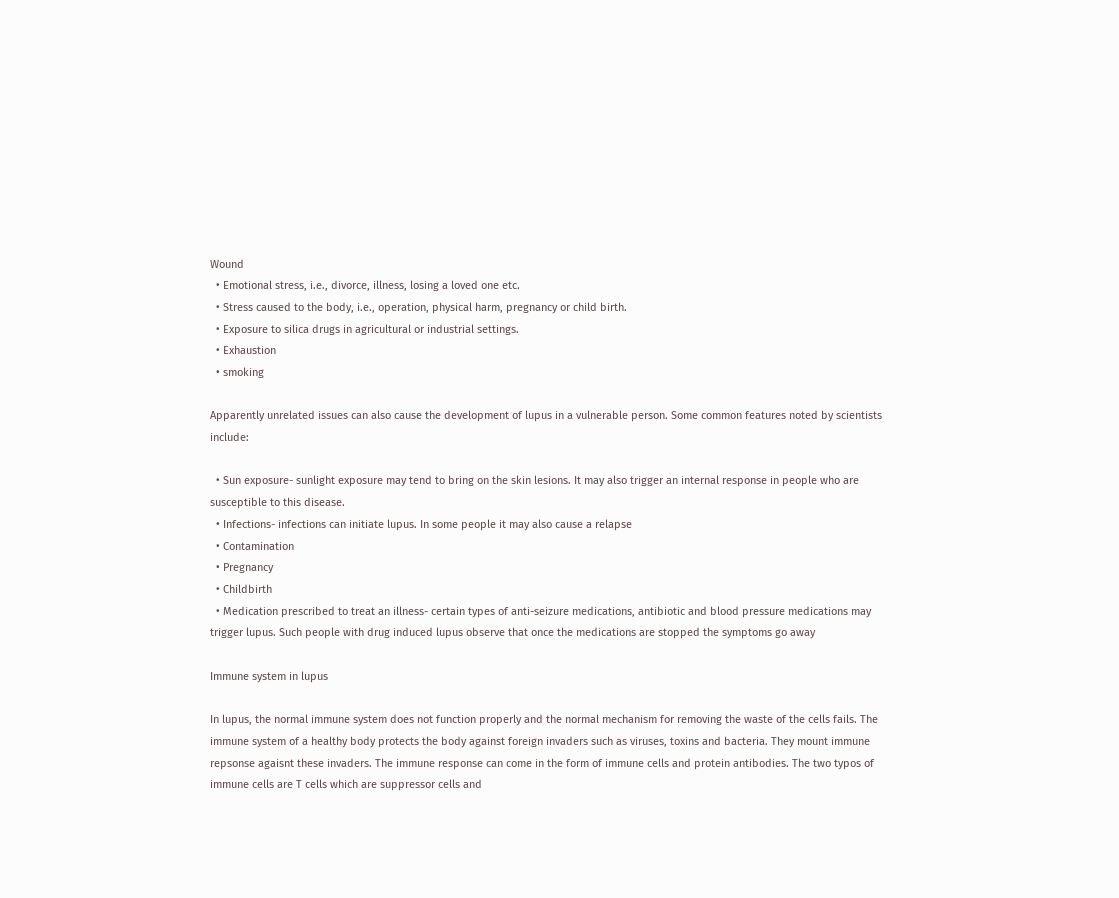Wound
  • Emotional stress, i.e., divorce, illness, losing a loved one etc.
  • Stress caused to the body, i.e., operation, physical harm, pregnancy or child birth.
  • Exposure to silica drugs in agricultural or industrial settings.
  • Exhaustion
  • smoking

Apparently unrelated issues can also cause the development of lupus in a vulnerable person. Some common features noted by scientists include:

  • Sun exposure- sunlight exposure may tend to bring on the skin lesions. It may also trigger an internal response in people who are susceptible to this disease.
  • Infections- infections can initiate lupus. In some people it may also cause a relapse
  • Contamination
  • Pregnancy
  • Childbirth
  • Medication prescribed to treat an illness- certain types of anti-seizure medications, antibiotic and blood pressure medications may trigger lupus. Such people with drug induced lupus observe that once the medications are stopped the symptoms go away

Immune system in lupus

In lupus, the normal immune system does not function properly and the normal mechanism for removing the waste of the cells fails. The immune system of a healthy body protects the body against foreign invaders such as viruses, toxins and bacteria. They mount immune repsonse agaisnt these invaders. The immune response can come in the form of immune cells and protein antibodies. The two typos of immune cells are T cells which are suppressor cells and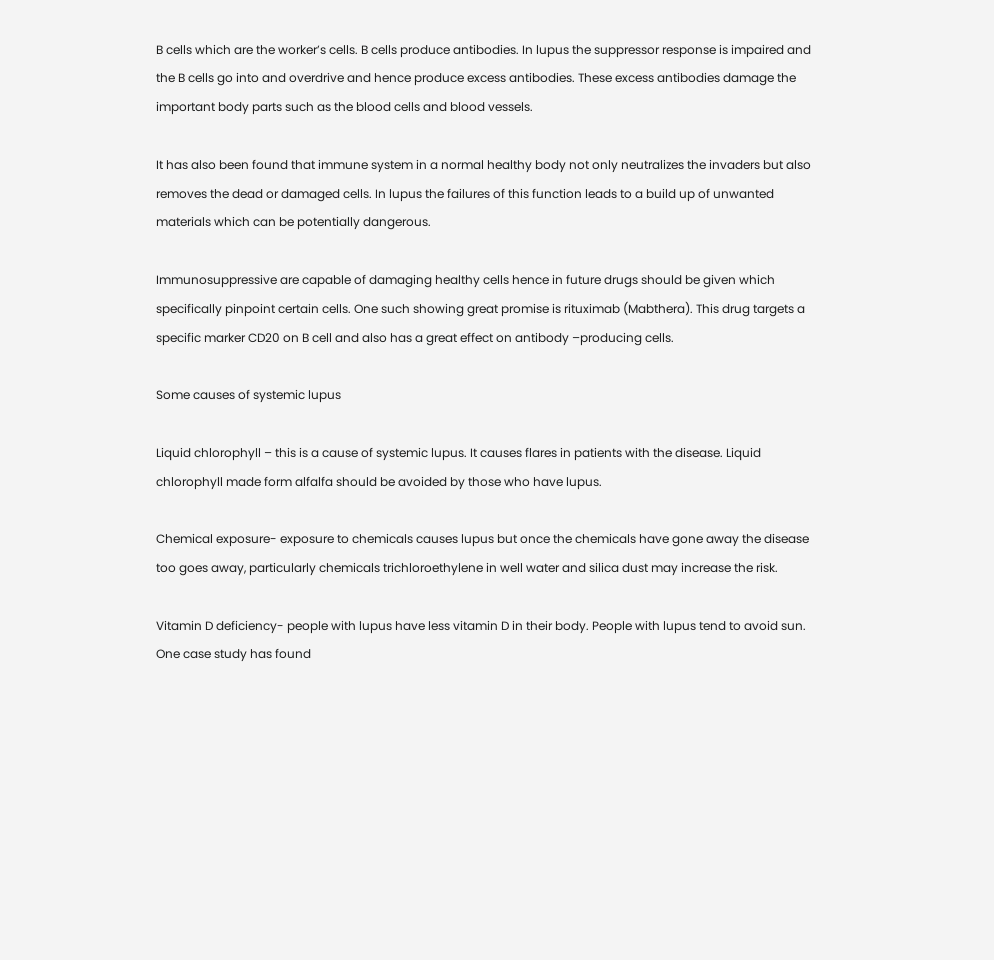B cells which are the worker’s cells. B cells produce antibodies. In lupus the suppressor response is impaired and the B cells go into and overdrive and hence produce excess antibodies. These excess antibodies damage the important body parts such as the blood cells and blood vessels.

It has also been found that immune system in a normal healthy body not only neutralizes the invaders but also removes the dead or damaged cells. In lupus the failures of this function leads to a build up of unwanted materials which can be potentially dangerous.

Immunosuppressive are capable of damaging healthy cells hence in future drugs should be given which specifically pinpoint certain cells. One such showing great promise is rituximab (Mabthera). This drug targets a specific marker CD20 on B cell and also has a great effect on antibody –producing cells.

Some causes of systemic lupus

Liquid chlorophyll – this is a cause of systemic lupus. It causes flares in patients with the disease. Liquid chlorophyll made form alfalfa should be avoided by those who have lupus.

Chemical exposure- exposure to chemicals causes lupus but once the chemicals have gone away the disease too goes away, particularly chemicals trichloroethylene in well water and silica dust may increase the risk.

Vitamin D deficiency- people with lupus have less vitamin D in their body. People with lupus tend to avoid sun. One case study has found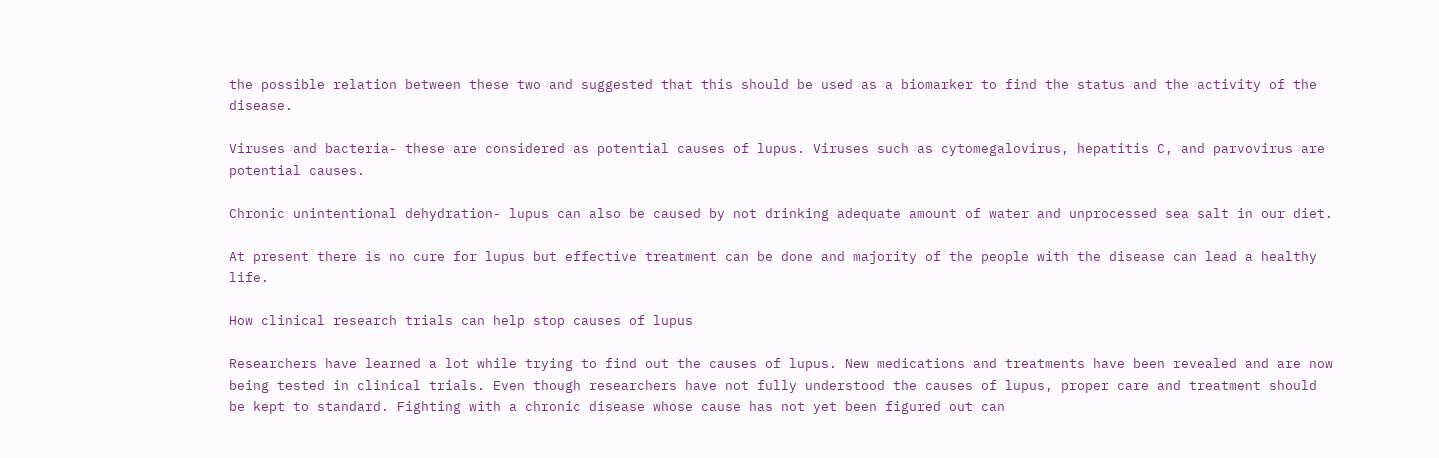the possible relation between these two and suggested that this should be used as a biomarker to find the status and the activity of the disease.

Viruses and bacteria- these are considered as potential causes of lupus. Viruses such as cytomegalovirus, hepatitis C, and parvovirus are potential causes.

Chronic unintentional dehydration- lupus can also be caused by not drinking adequate amount of water and unprocessed sea salt in our diet.

At present there is no cure for lupus but effective treatment can be done and majority of the people with the disease can lead a healthy life.

How clinical research trials can help stop causes of lupus

Researchers have learned a lot while trying to find out the causes of lupus. New medications and treatments have been revealed and are now being tested in clinical trials. Even though researchers have not fully understood the causes of lupus, proper care and treatment should be kept to standard. Fighting with a chronic disease whose cause has not yet been figured out can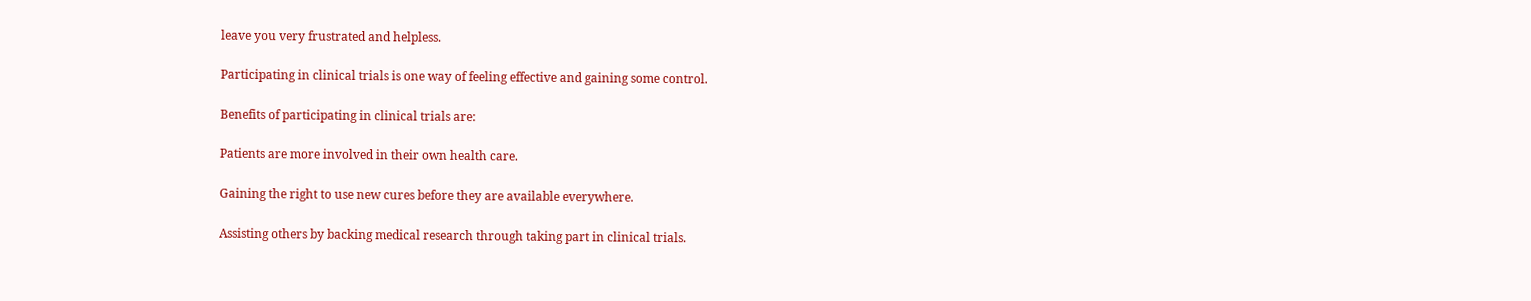leave you very frustrated and helpless.

Participating in clinical trials is one way of feeling effective and gaining some control.

Benefits of participating in clinical trials are:

Patients are more involved in their own health care.

Gaining the right to use new cures before they are available everywhere.

Assisting others by backing medical research through taking part in clinical trials.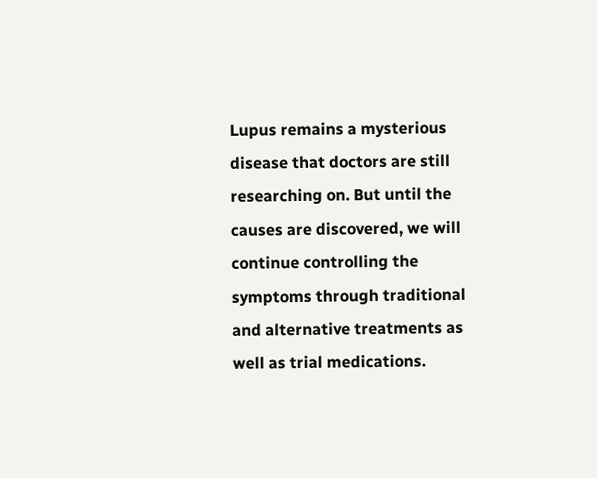Lupus remains a mysterious disease that doctors are still researching on. But until the causes are discovered, we will continue controlling the symptoms through traditional and alternative treatments as well as trial medications.